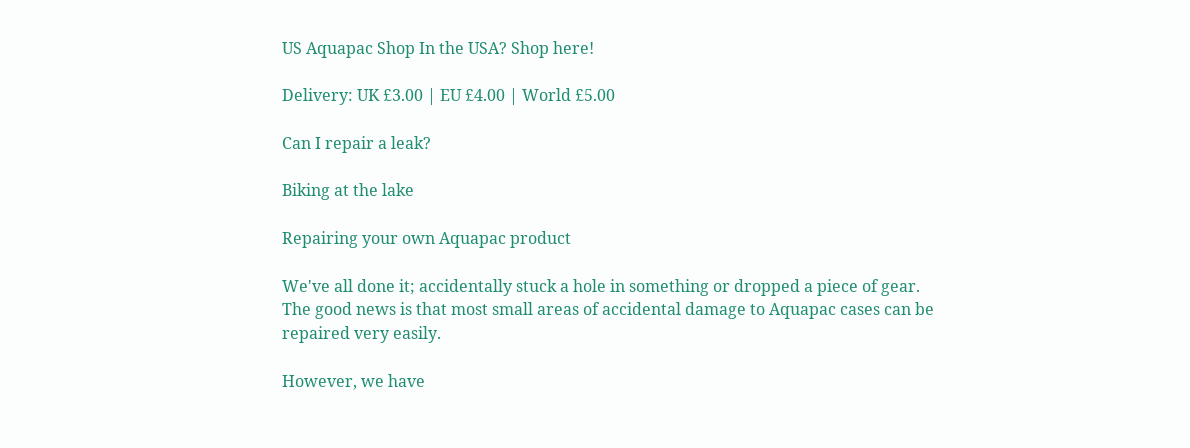US Aquapac Shop In the USA? Shop here!

Delivery: UK £3.00 | EU £4.00 | World £5.00

Can I repair a leak?

Biking at the lake

Repairing your own Aquapac product

We've all done it; accidentally stuck a hole in something or dropped a piece of gear.
The good news is that most small areas of accidental damage to Aquapac cases can be repaired very easily.

However, we have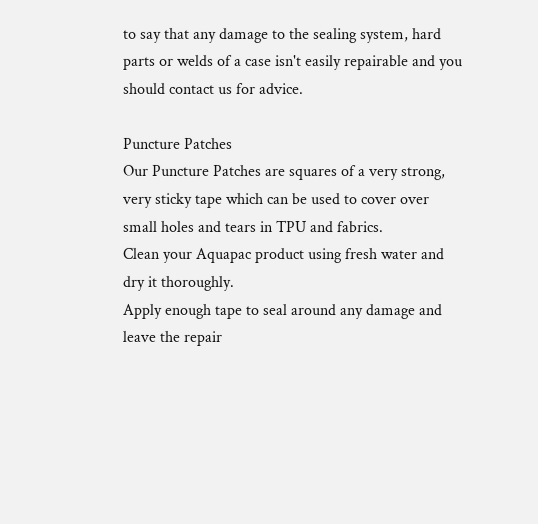to say that any damage to the sealing system, hard parts or welds of a case isn't easily repairable and you should contact us for advice.

Puncture Patches
Our Puncture Patches are squares of a very strong, very sticky tape which can be used to cover over small holes and tears in TPU and fabrics.
Clean your Aquapac product using fresh water and dry it thoroughly.
Apply enough tape to seal around any damage and leave the repair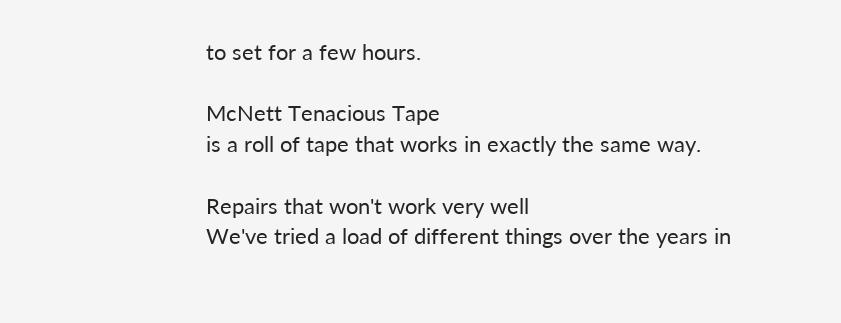to set for a few hours.

McNett Tenacious Tape
is a roll of tape that works in exactly the same way.

Repairs that won't work very well
We've tried a load of different things over the years in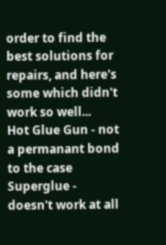order to find the best solutions for repairs, and here's some which didn't work so well...
Hot Glue Gun - not a permanant bond to the case
Superglue - doesn't work at all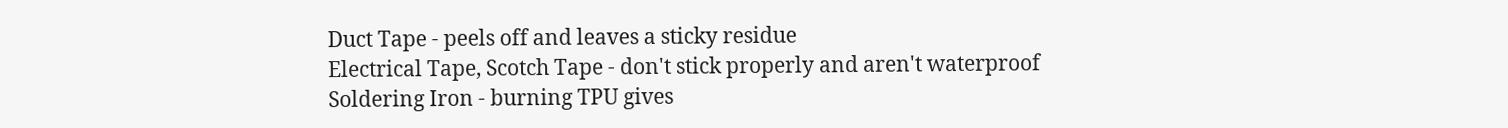Duct Tape - peels off and leaves a sticky residue
Electrical Tape, Scotch Tape - don't stick properly and aren't waterproof
Soldering Iron - burning TPU gives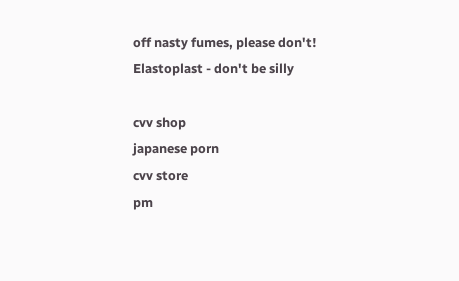off nasty fumes, please don't!
Elastoplast - don't be silly

cvv shop
japanese porn
cvv store
pm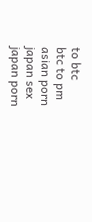to btc
btc to pm
asian porn
japan sex
japan porn